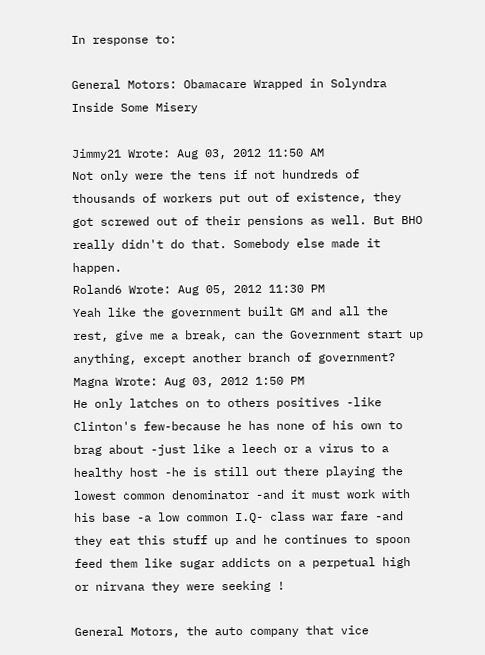In response to:

General Motors: Obamacare Wrapped in Solyndra Inside Some Misery

Jimmy21 Wrote: Aug 03, 2012 11:50 AM
Not only were the tens if not hundreds of thousands of workers put out of existence, they got screwed out of their pensions as well. But BHO really didn't do that. Somebody else made it happen.
Roland6 Wrote: Aug 05, 2012 11:30 PM
Yeah like the government built GM and all the rest, give me a break, can the Government start up anything, except another branch of government?
Magna Wrote: Aug 03, 2012 1:50 PM
He only latches on to others positives -like Clinton's few-because he has none of his own to brag about -just like a leech or a virus to a healthy host -he is still out there playing the lowest common denominator -and it must work with his base -a low common I.Q- class war fare -and they eat this stuff up and he continues to spoon feed them like sugar addicts on a perpetual high or nirvana they were seeking !

General Motors, the auto company that vice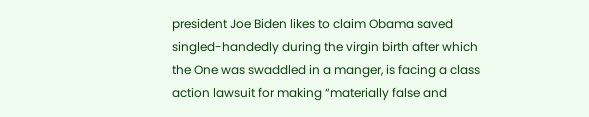president Joe Biden likes to claim Obama saved singled-handedly during the virgin birth after which the One was swaddled in a manger, is facing a class action lawsuit for making “materially false and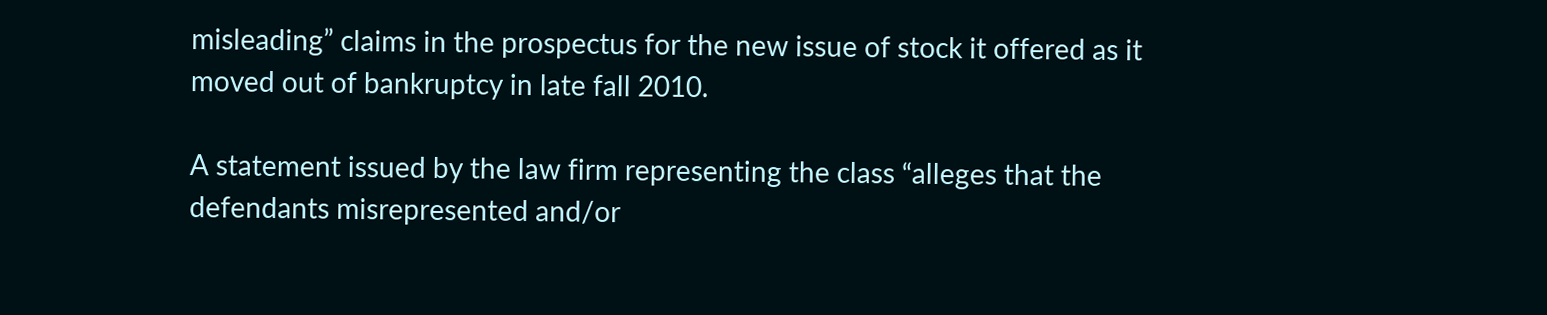misleading” claims in the prospectus for the new issue of stock it offered as it moved out of bankruptcy in late fall 2010.

A statement issued by the law firm representing the class “alleges that the defendants misrepresented and/or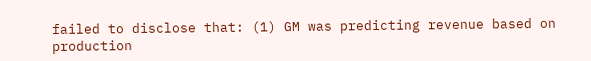failed to disclose that: (1) GM was predicting revenue based on production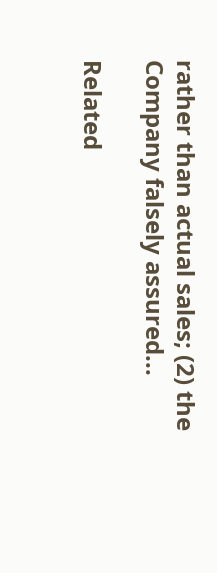rather than actual sales; (2) the Company falsely assured...

Related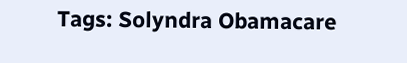Tags: Solyndra Obamacare